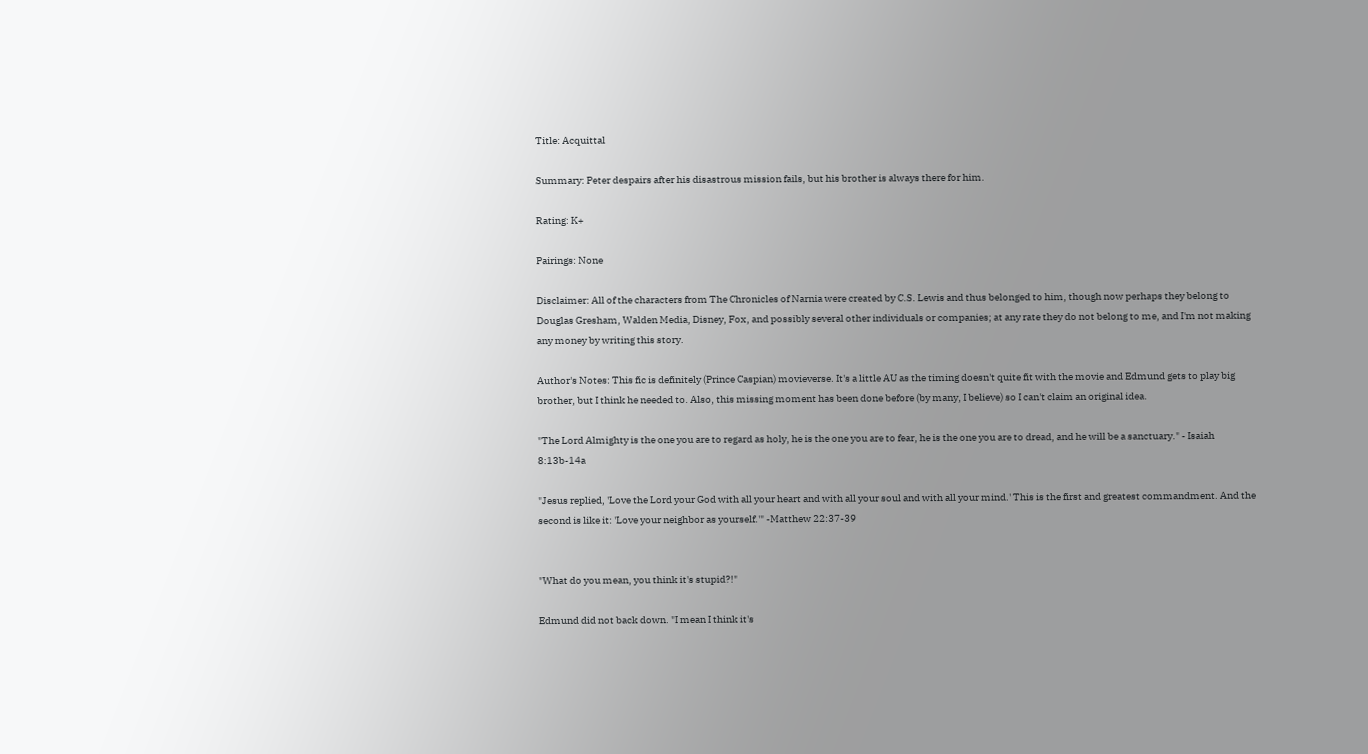Title: Acquittal

Summary: Peter despairs after his disastrous mission fails, but his brother is always there for him.

Rating: K+

Pairings: None

Disclaimer: All of the characters from The Chronicles of Narnia were created by C.S. Lewis and thus belonged to him, though now perhaps they belong to Douglas Gresham, Walden Media, Disney, Fox, and possibly several other individuals or companies; at any rate they do not belong to me, and I'm not making any money by writing this story.

Author's Notes: This fic is definitely (Prince Caspian) movieverse. It's a little AU as the timing doesn't quite fit with the movie and Edmund gets to play big brother, but I think he needed to. Also, this missing moment has been done before (by many, I believe) so I can't claim an original idea.

"The Lord Almighty is the one you are to regard as holy, he is the one you are to fear, he is the one you are to dread, and he will be a sanctuary." - Isaiah 8:13b-14a

"Jesus replied, 'Love the Lord your God with all your heart and with all your soul and with all your mind.' This is the first and greatest commandment. And the second is like it: 'Love your neighbor as yourself.'" -Matthew 22:37-39


"What do you mean, you think it's stupid?!"

Edmund did not back down. "I mean I think it's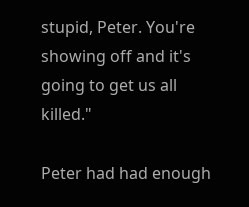stupid, Peter. You're showing off and it's going to get us all killed."

Peter had had enough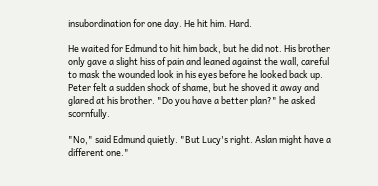insubordination for one day. He hit him. Hard.

He waited for Edmund to hit him back, but he did not. His brother only gave a slight hiss of pain and leaned against the wall, careful to mask the wounded look in his eyes before he looked back up. Peter felt a sudden shock of shame, but he shoved it away and glared at his brother. "Do you have a better plan?" he asked scornfully.

"No," said Edmund quietly. "But Lucy's right. Aslan might have a different one."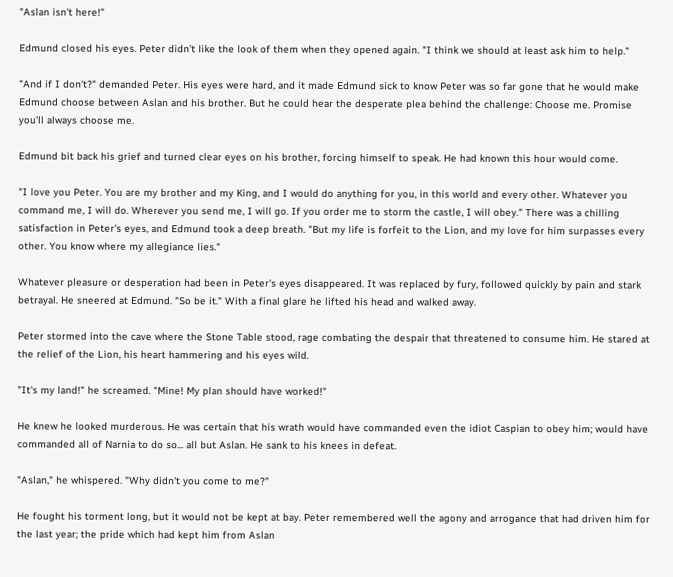"Aslan isn't here!"

Edmund closed his eyes. Peter didn't like the look of them when they opened again. "I think we should at least ask him to help."

"And if I don't?" demanded Peter. His eyes were hard, and it made Edmund sick to know Peter was so far gone that he would make Edmund choose between Aslan and his brother. But he could hear the desperate plea behind the challenge: Choose me. Promise you'll always choose me.

Edmund bit back his grief and turned clear eyes on his brother, forcing himself to speak. He had known this hour would come.

"I love you Peter. You are my brother and my King, and I would do anything for you, in this world and every other. Whatever you command me, I will do. Wherever you send me, I will go. If you order me to storm the castle, I will obey." There was a chilling satisfaction in Peter's eyes, and Edmund took a deep breath. "But my life is forfeit to the Lion, and my love for him surpasses every other. You know where my allegiance lies."

Whatever pleasure or desperation had been in Peter's eyes disappeared. It was replaced by fury, followed quickly by pain and stark betrayal. He sneered at Edmund. "So be it." With a final glare he lifted his head and walked away.

Peter stormed into the cave where the Stone Table stood, rage combating the despair that threatened to consume him. He stared at the relief of the Lion, his heart hammering and his eyes wild.

"It's my land!" he screamed. "Mine! My plan should have worked!"

He knew he looked murderous. He was certain that his wrath would have commanded even the idiot Caspian to obey him; would have commanded all of Narnia to do so... all but Aslan. He sank to his knees in defeat.

"Aslan," he whispered. "Why didn't you come to me?"

He fought his torment long, but it would not be kept at bay. Peter remembered well the agony and arrogance that had driven him for the last year; the pride which had kept him from Aslan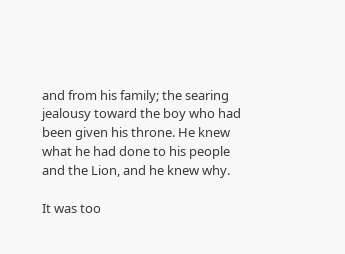and from his family; the searing jealousy toward the boy who had been given his throne. He knew what he had done to his people and the Lion, and he knew why.

It was too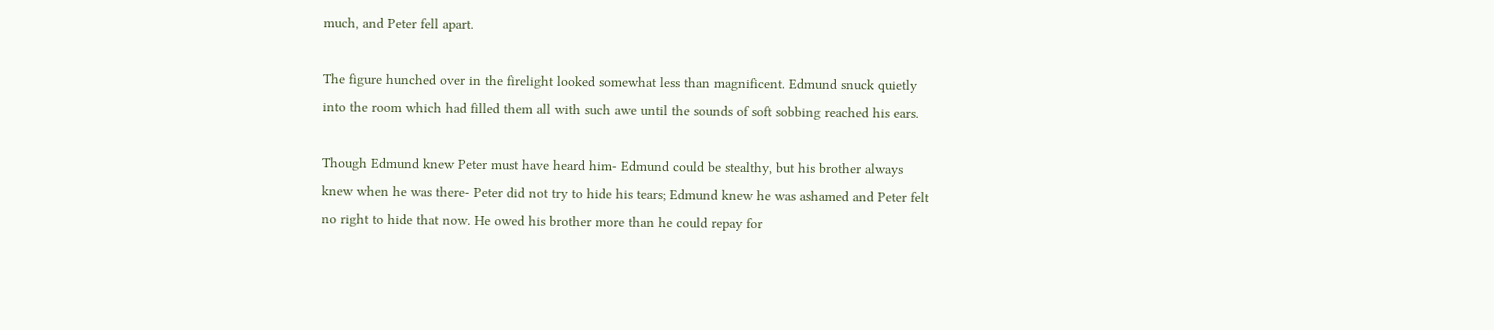much, and Peter fell apart.

The figure hunched over in the firelight looked somewhat less than magnificent. Edmund snuck quietly into the room which had filled them all with such awe until the sounds of soft sobbing reached his ears.

Though Edmund knew Peter must have heard him- Edmund could be stealthy, but his brother always knew when he was there- Peter did not try to hide his tears; Edmund knew he was ashamed and Peter felt no right to hide that now. He owed his brother more than he could repay for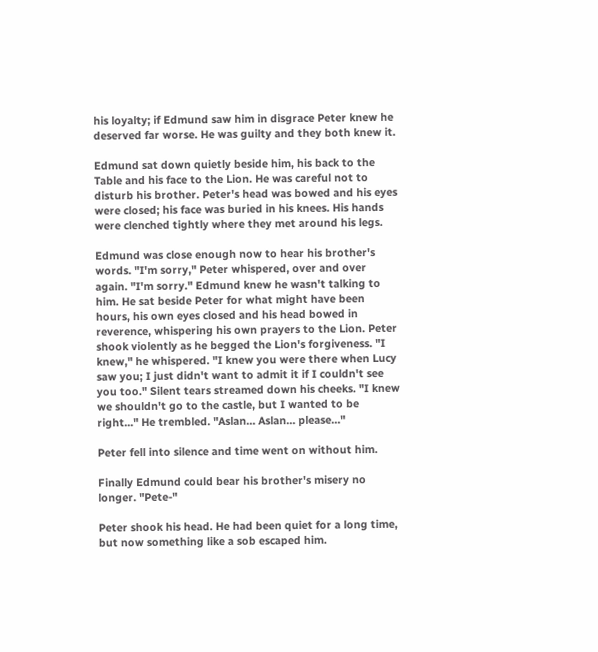his loyalty; if Edmund saw him in disgrace Peter knew he deserved far worse. He was guilty and they both knew it.

Edmund sat down quietly beside him, his back to the Table and his face to the Lion. He was careful not to disturb his brother. Peter's head was bowed and his eyes were closed; his face was buried in his knees. His hands were clenched tightly where they met around his legs.

Edmund was close enough now to hear his brother's words. "I'm sorry," Peter whispered, over and over again. "I'm sorry." Edmund knew he wasn't talking to him. He sat beside Peter for what might have been hours, his own eyes closed and his head bowed in reverence, whispering his own prayers to the Lion. Peter shook violently as he begged the Lion's forgiveness. "I knew," he whispered. "I knew you were there when Lucy saw you; I just didn't want to admit it if I couldn't see you too." Silent tears streamed down his cheeks. "I knew we shouldn't go to the castle, but I wanted to be right..." He trembled. "Aslan… Aslan… please…"

Peter fell into silence and time went on without him.

Finally Edmund could bear his brother's misery no longer. "Pete-"

Peter shook his head. He had been quiet for a long time, but now something like a sob escaped him.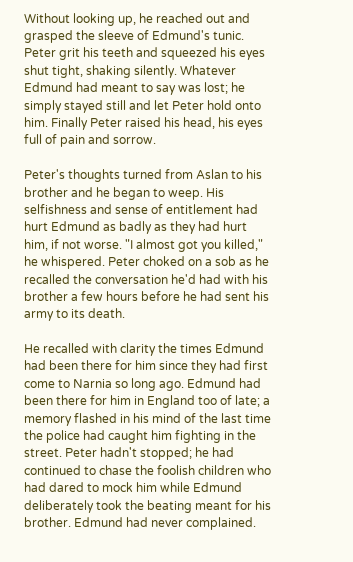Without looking up, he reached out and grasped the sleeve of Edmund's tunic. Peter grit his teeth and squeezed his eyes shut tight, shaking silently. Whatever Edmund had meant to say was lost; he simply stayed still and let Peter hold onto him. Finally Peter raised his head, his eyes full of pain and sorrow.

Peter's thoughts turned from Aslan to his brother and he began to weep. His selfishness and sense of entitlement had hurt Edmund as badly as they had hurt him, if not worse. "I almost got you killed," he whispered. Peter choked on a sob as he recalled the conversation he'd had with his brother a few hours before he had sent his army to its death.

He recalled with clarity the times Edmund had been there for him since they had first come to Narnia so long ago. Edmund had been there for him in England too of late; a memory flashed in his mind of the last time the police had caught him fighting in the street. Peter hadn't stopped; he had continued to chase the foolish children who had dared to mock him while Edmund deliberately took the beating meant for his brother. Edmund had never complained.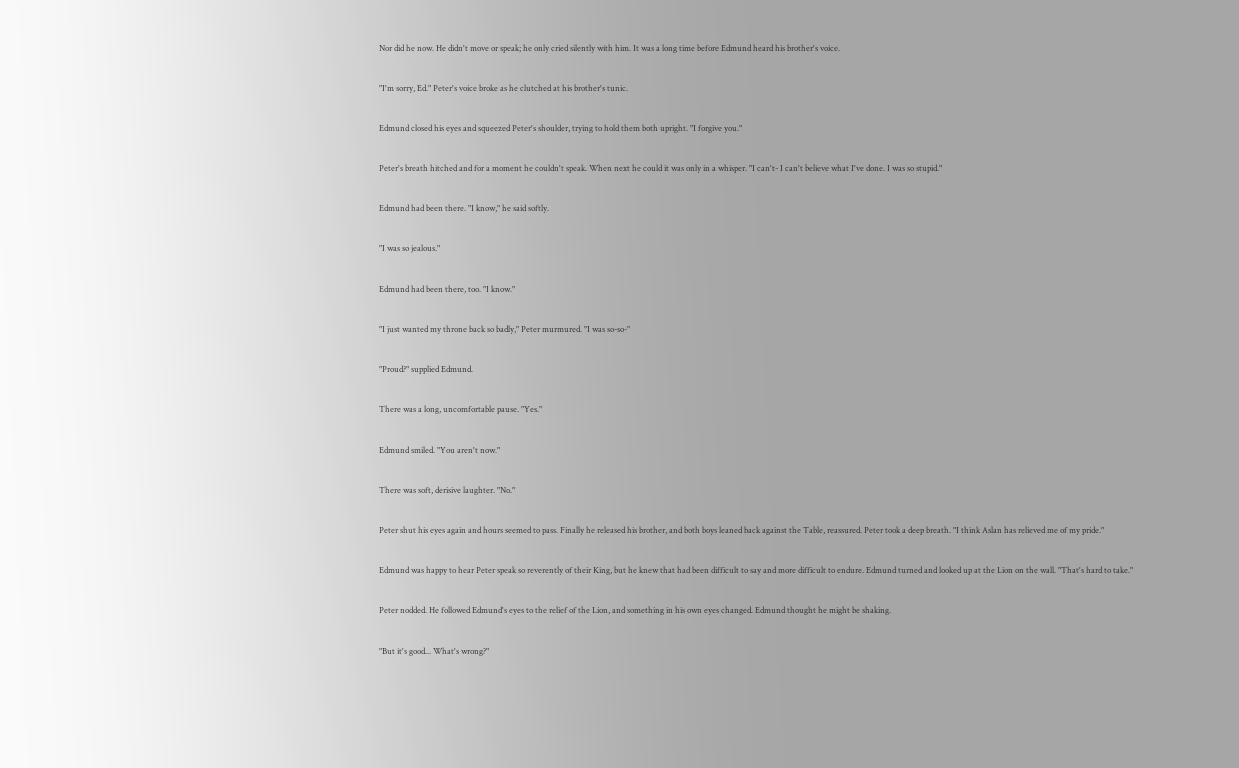Nor did he now. He didn't move or speak; he only cried silently with him. It was a long time before Edmund heard his brother's voice.

"I'm sorry, Ed." Peter's voice broke as he clutched at his brother's tunic.

Edmund closed his eyes and squeezed Peter's shoulder, trying to hold them both upright. "I forgive you."

Peter's breath hitched and for a moment he couldn't speak. When next he could it was only in a whisper. "I can't- I can't believe what I've done. I was so stupid."

Edmund had been there. "I know," he said softly.

"I was so jealous."

Edmund had been there, too. "I know."

"I just wanted my throne back so badly," Peter murmured. "I was so-so-"

"Proud?" supplied Edmund.

There was a long, uncomfortable pause. "Yes."

Edmund smiled. "You aren't now."

There was soft, derisive laughter. "No."

Peter shut his eyes again and hours seemed to pass. Finally he released his brother, and both boys leaned back against the Table, reassured. Peter took a deep breath. "I think Aslan has relieved me of my pride."

Edmund was happy to hear Peter speak so reverently of their King, but he knew that had been difficult to say and more difficult to endure. Edmund turned and looked up at the Lion on the wall. "That's hard to take."

Peter nodded. He followed Edmund's eyes to the relief of the Lion, and something in his own eyes changed. Edmund thought he might be shaking.

"But it's good... What's wrong?"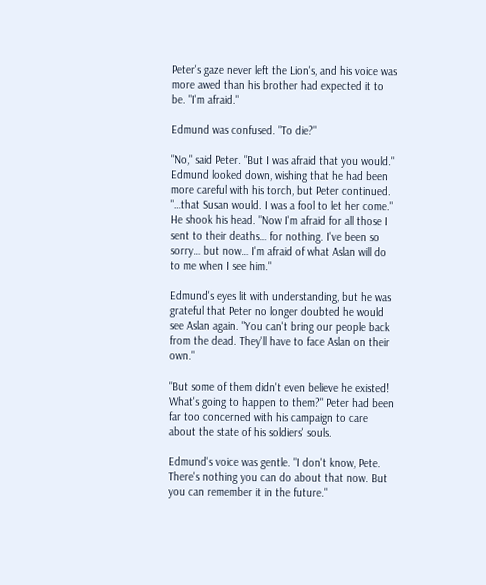Peter's gaze never left the Lion's, and his voice was more awed than his brother had expected it to be. "I'm afraid."

Edmund was confused. "To die?"

"No," said Peter. "But I was afraid that you would." Edmund looked down, wishing that he had been more careful with his torch, but Peter continued. "…that Susan would. I was a fool to let her come." He shook his head. "Now I'm afraid for all those I sent to their deaths… for nothing. I've been so sorry… but now… I'm afraid of what Aslan will do to me when I see him."

Edmund's eyes lit with understanding, but he was grateful that Peter no longer doubted he would see Aslan again. "You can't bring our people back from the dead. They'll have to face Aslan on their own."

"But some of them didn't even believe he existed! What's going to happen to them?" Peter had been far too concerned with his campaign to care about the state of his soldiers' souls.

Edmund's voice was gentle. "I don't know, Pete. There's nothing you can do about that now. But you can remember it in the future."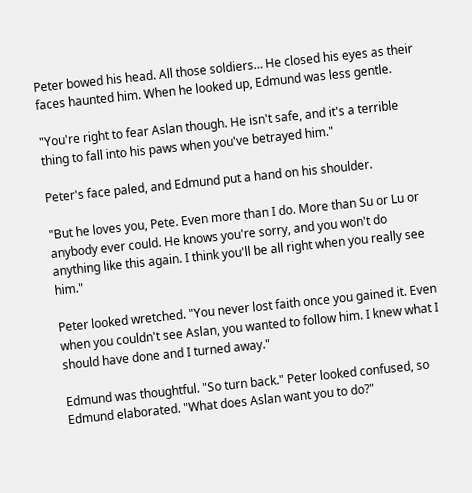Peter bowed his head. All those soldiers… He closed his eyes as their faces haunted him. When he looked up, Edmund was less gentle.

"You're right to fear Aslan though. He isn't safe, and it's a terrible thing to fall into his paws when you've betrayed him."

Peter's face paled, and Edmund put a hand on his shoulder.

"But he loves you, Pete. Even more than I do. More than Su or Lu or anybody ever could. He knows you're sorry, and you won't do anything like this again. I think you'll be all right when you really see him."

Peter looked wretched. "You never lost faith once you gained it. Even when you couldn't see Aslan, you wanted to follow him. I knew what I should have done and I turned away."

Edmund was thoughtful. "So turn back." Peter looked confused, so Edmund elaborated. "What does Aslan want you to do?"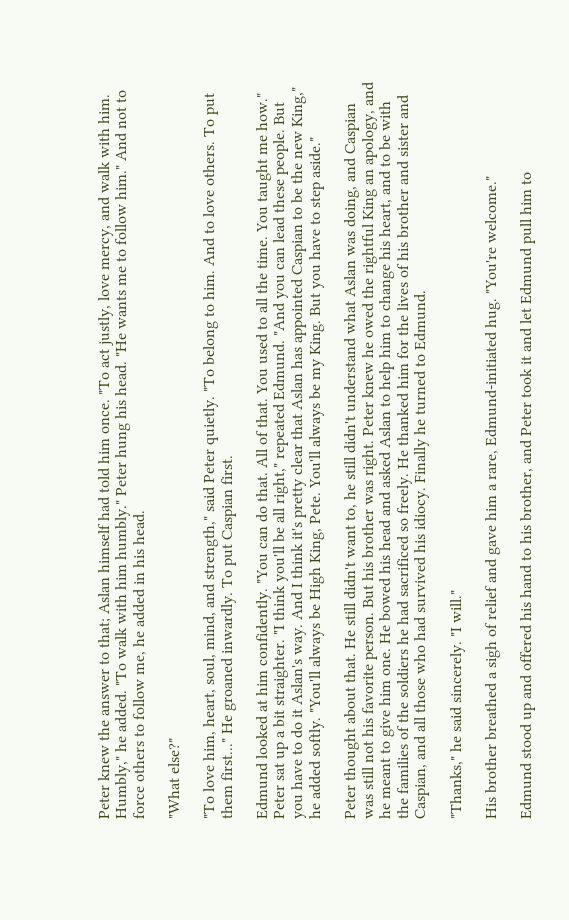Peter knew the answer to that; Aslan himself had told him once. "To act justly, love mercy, and walk with him. Humbly," he added. "To walk with him humbly." Peter hung his head. "He wants me to follow him." And not to force others to follow me, he added in his head.

"What else?"

"To love him, heart, soul, mind, and strength," said Peter quietly. "To belong to him. And to love others. To put them first..." He groaned inwardly. To put Caspian first.

Edmund looked at him confidently. "You can do that. All of that. You used to all the time. You taught me how." Peter sat up a bit straighter. "I think you'll be all right," repeated Edmund. "And you can lead these people. But you have to do it Aslan's way. And I think it's pretty clear that Aslan has appointed Caspian to be the new King," he added softly. "You'll always be High King, Pete. You'll always be my King. But you have to step aside."

Peter thought about that. He still didn't want to, he still didn't understand what Aslan was doing, and Caspian was still not his favorite person. But his brother was right. Peter knew he owed the rightful King an apology, and he meant to give him one. He bowed his head and asked Aslan to help him to change his heart, and to be with the families of the soldiers he had sacrificed so freely. He thanked him for the lives of his brother and sister and Caspian, and all those who had survived his idiocy. Finally he turned to Edmund.

"Thanks," he said sincerely. "I will."

His brother breathed a sigh of relief and gave him a rare, Edmund-initiated hug. "You're welcome."

Edmund stood up and offered his hand to his brother, and Peter took it and let Edmund pull him to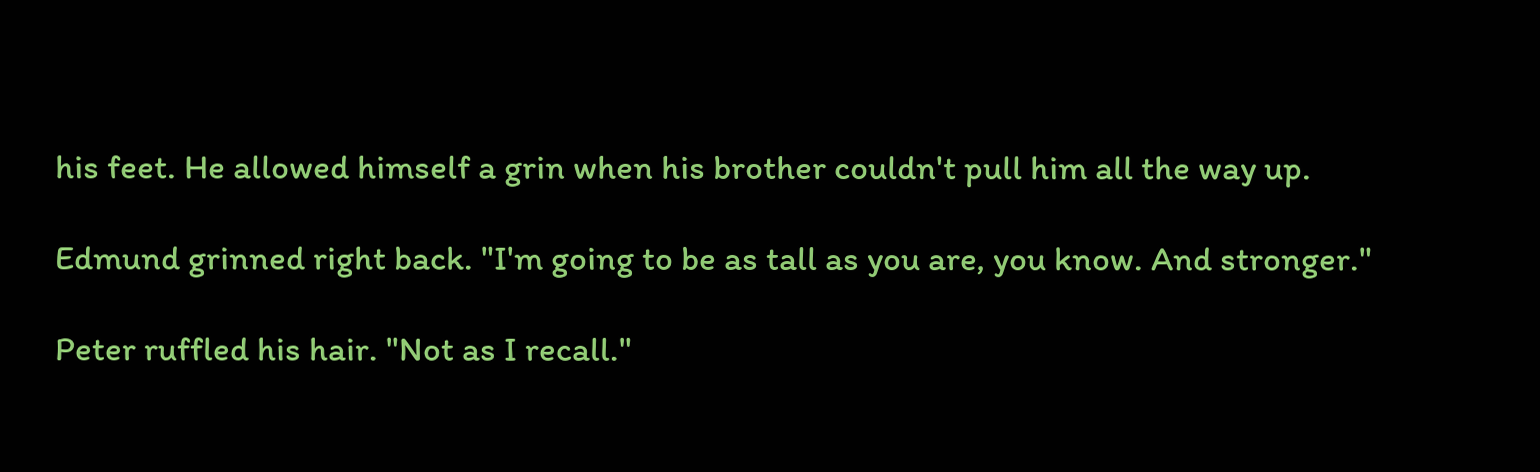his feet. He allowed himself a grin when his brother couldn't pull him all the way up.

Edmund grinned right back. "I'm going to be as tall as you are, you know. And stronger."

Peter ruffled his hair. "Not as I recall."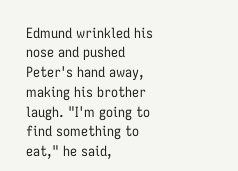Edmund wrinkled his nose and pushed Peter's hand away, making his brother laugh. "I'm going to find something to eat," he said,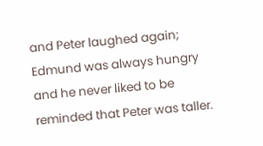and Peter laughed again; Edmund was always hungry and he never liked to be reminded that Peter was taller.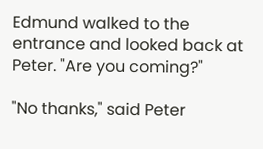Edmund walked to the entrance and looked back at Peter. "Are you coming?"

"No thanks," said Peter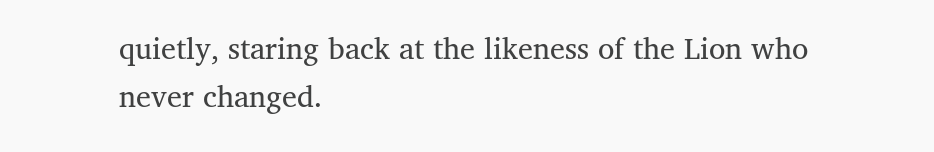quietly, staring back at the likeness of the Lion who never changed.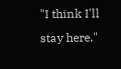"I think I'll stay here."